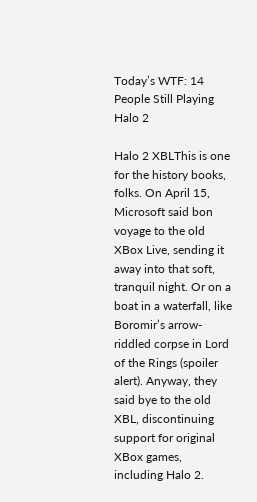Today’s WTF: 14 People Still Playing Halo 2

Halo 2 XBLThis is one for the history books, folks. On April 15, Microsoft said bon voyage to the old XBox Live, sending it away into that soft, tranquil night. Or on a boat in a waterfall, like Boromir’s arrow-riddled corpse in Lord of the Rings (spoiler alert). Anyway, they said bye to the old XBL, discontinuing support for original XBox games, including Halo 2.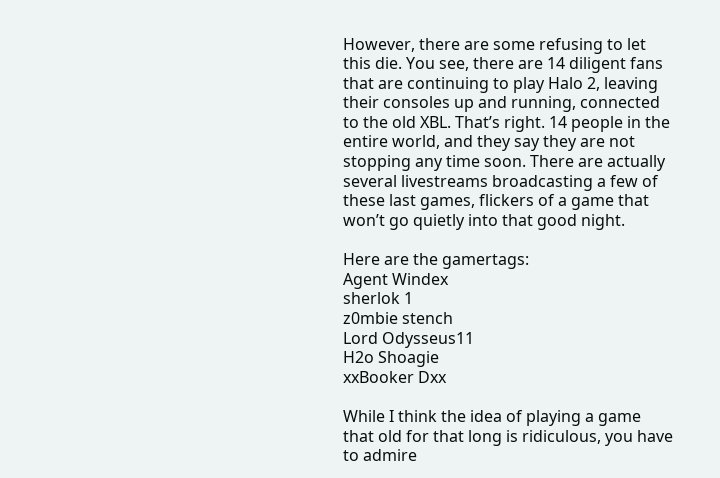However, there are some refusing to let this die. You see, there are 14 diligent fans that are continuing to play Halo 2, leaving their consoles up and running, connected to the old XBL. That’s right. 14 people in the entire world, and they say they are not stopping any time soon. There are actually several livestreams broadcasting a few of these last games, flickers of a game that won’t go quietly into that good night.

Here are the gamertags:
Agent Windex
sherlok 1
z0mbie stench
Lord Odysseus11
H2o Shoagie
xxBooker Dxx

While I think the idea of playing a game that old for that long is ridiculous, you have to admire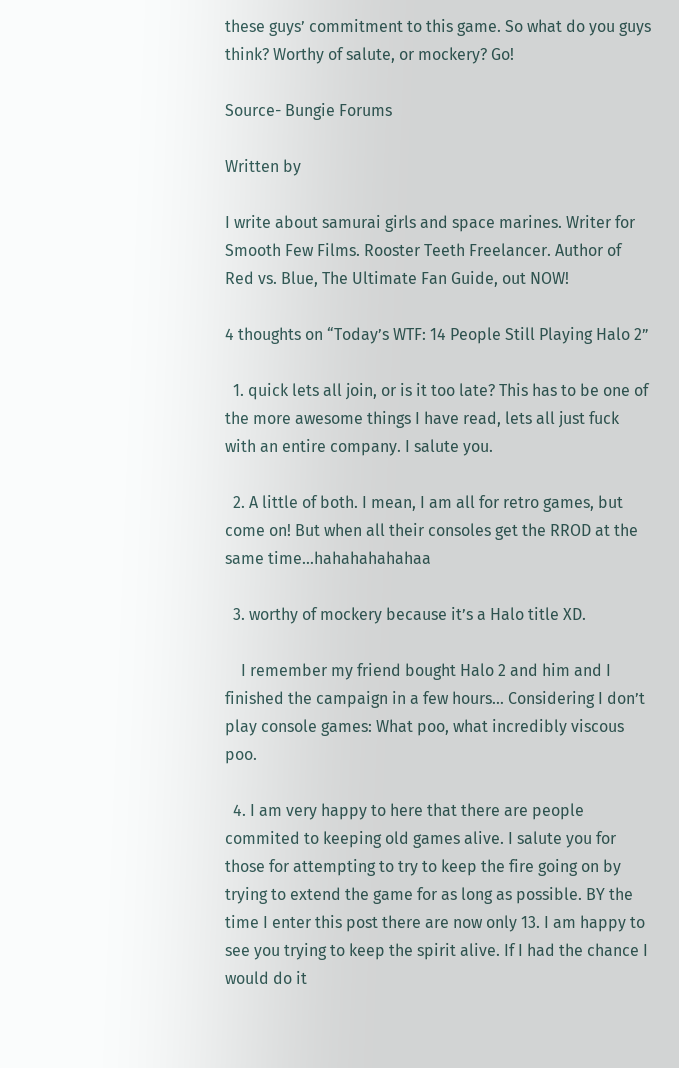these guys’ commitment to this game. So what do you guys think? Worthy of salute, or mockery? Go!

Source- Bungie Forums

Written by

I write about samurai girls and space marines. Writer for Smooth Few Films. Rooster Teeth Freelancer. Author of Red vs. Blue, The Ultimate Fan Guide, out NOW!

4 thoughts on “Today’s WTF: 14 People Still Playing Halo 2”

  1. quick lets all join, or is it too late? This has to be one of the more awesome things I have read, lets all just fuck with an entire company. I salute you.

  2. A little of both. I mean, I am all for retro games, but come on! But when all their consoles get the RROD at the same time…hahahahahahaa

  3. worthy of mockery because it’s a Halo title XD.

    I remember my friend bought Halo 2 and him and I finished the campaign in a few hours… Considering I don’t play console games: What poo, what incredibly viscous poo.

  4. I am very happy to here that there are people commited to keeping old games alive. I salute you for those for attempting to try to keep the fire going on by trying to extend the game for as long as possible. BY the time I enter this post there are now only 13. I am happy to see you trying to keep the spirit alive. If I had the chance I would do it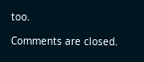too.

Comments are closed.